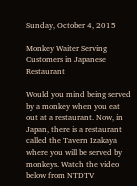Sunday, October 4, 2015

Monkey Waiter Serving Customers in Japanese Restaurant

Would you mind being served by a monkey when you eat out at a restaurant. Now, in Japan, there is a restaurant called the Tavern Izakaya where you will be served by monkeys. Watch the video below from NTDTV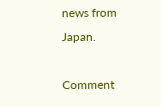news from Japan.

Comment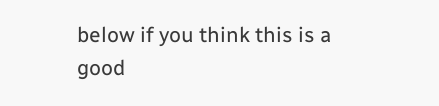below if you think this is a good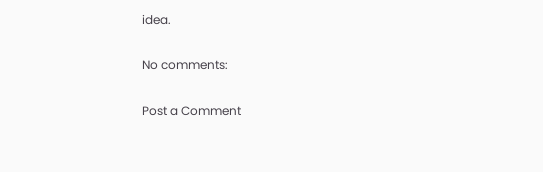idea.

No comments:

Post a Comment